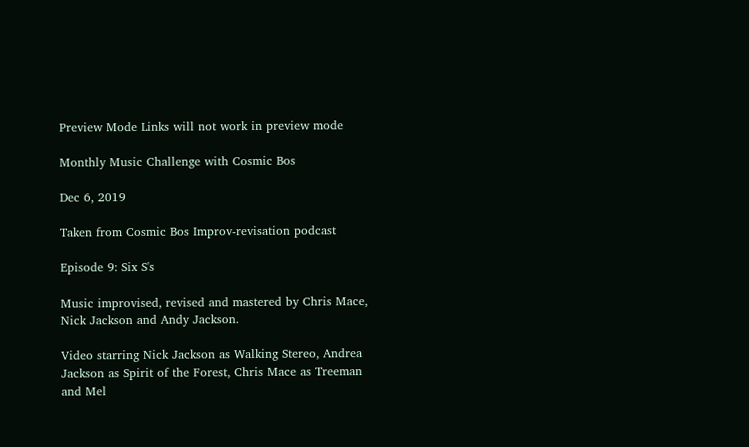Preview Mode Links will not work in preview mode

Monthly Music Challenge with Cosmic Bos

Dec 6, 2019

Taken from Cosmic Bos Improv-revisation podcast

Episode 9: Six S's

Music improvised, revised and mastered by Chris Mace, Nick Jackson and Andy Jackson.

Video starring Nick Jackson as Walking Stereo, Andrea Jackson as Spirit of the Forest, Chris Mace as Treeman and Mel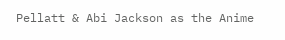Pellatt & Abi Jackson as the Anime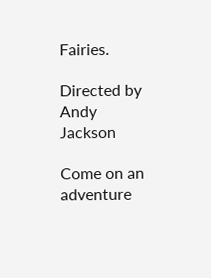Fairies.

Directed by Andy Jackson

Come on an adventure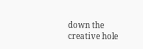down the creative hole